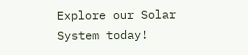Explore our Solar System today!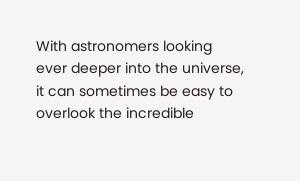With astronomers looking ever deeper into the universe, it can sometimes be easy to overlook the incredible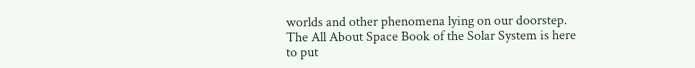worlds and other phenomena lying on our doorstep. The All About Space Book of the Solar System is here to put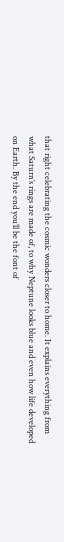that right celebrating the cosmic wonders closer to home. It explains everything from what Saturn’s rings are made of, to why Neptune looks blue and even how life developed on Earth. By the end you’ll be the font of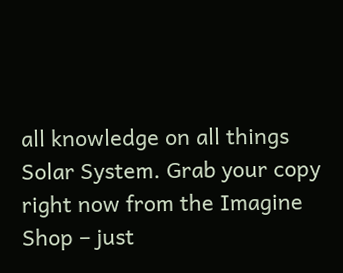all knowledge on all things Solar System. Grab your copy right now from the Imagine Shop – just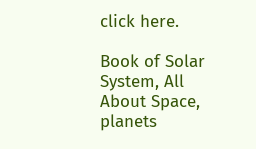click here.

Book of Solar System, All About Space, planets